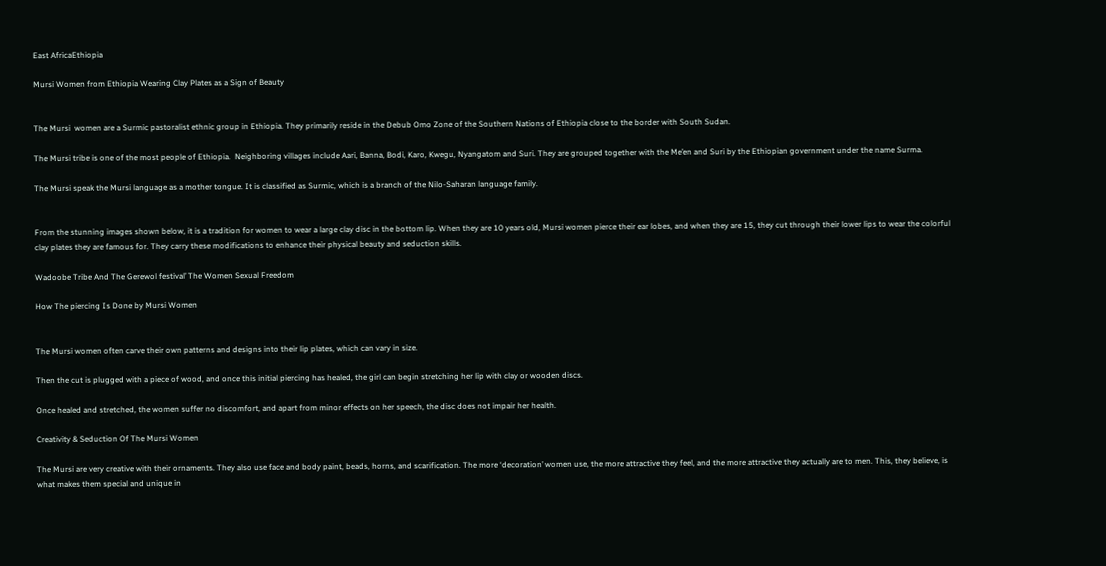East AfricaEthiopia

Mursi Women from Ethiopia Wearing Clay Plates as a Sign of Beauty


The Mursi  women are a Surmic pastoralist ethnic group in Ethiopia. They primarily reside in the Debub Omo Zone of the Southern Nations of Ethiopia close to the border with South Sudan.

The Mursi tribe is one of the most people of Ethiopia.  Neighboring villages include Aari, Banna, Bodi, Karo, Kwegu, Nyangatom and Suri. They are grouped together with the Me’en and Suri by the Ethiopian government under the name Surma.

The Mursi speak the Mursi language as a mother tongue. It is classified as Surmic, which is a branch of the Nilo-Saharan language family.


From the stunning images shown below, it is a tradition for women to wear a large clay disc in the bottom lip. When they are 10 years old, Mursi women pierce their ear lobes, and when they are 15, they cut through their lower lips to wear the colorful clay plates they are famous for. They carry these modifications to enhance their physical beauty and seduction skills.

Wadoobe Tribe And The Gerewol festival’ The Women Sexual Freedom

How The piercing Is Done by Mursi Women


The Mursi women often carve their own patterns and designs into their lip plates, which can vary in size.

Then the cut is plugged with a piece of wood, and once this initial piercing has healed, the girl can begin stretching her lip with clay or wooden discs.

Once healed and stretched, the women suffer no discomfort, and apart from minor effects on her speech, the disc does not impair her health.

Creativity & Seduction Of The Mursi Women

The Mursi are very creative with their ornaments. They also use face and body paint, beads, horns, and scarification. The more ‘decoration’ women use, the more attractive they feel, and the more attractive they actually are to men. This, they believe, is what makes them special and unique in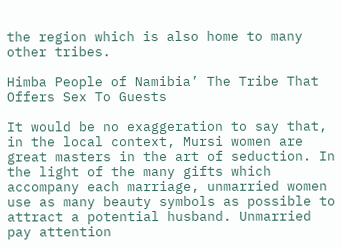the region which is also home to many other tribes.

Himba People of Namibia’ The Tribe That Offers Sex To Guests

It would be no exaggeration to say that, in the local context, Mursi women are great masters in the art of seduction. In the light of the many gifts which accompany each marriage, unmarried women use as many beauty symbols as possible to attract a potential husband. Unmarried pay attention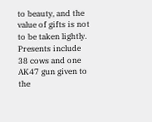to beauty, and the value of gifts is not to be taken lightly. Presents include 38 cows and one AK47 gun given to the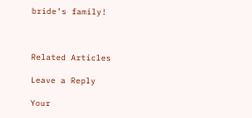bride’s family!



Related Articles

Leave a Reply

Your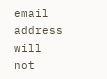email address will not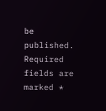be published. Required fields are marked *